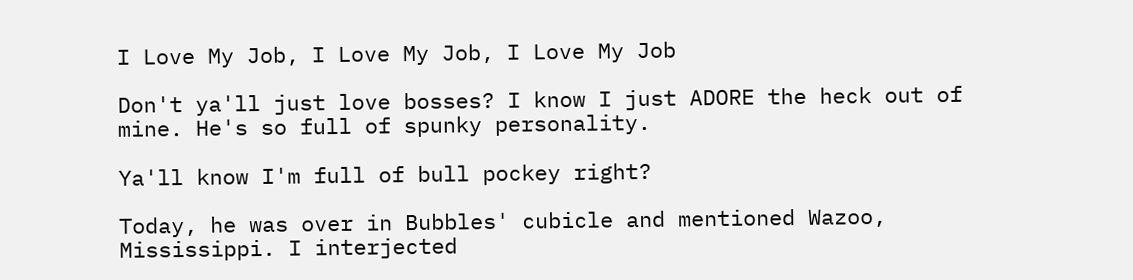I Love My Job, I Love My Job, I Love My Job

Don't ya'll just love bosses? I know I just ADORE the heck out of mine. He's so full of spunky personality.

Ya'll know I'm full of bull pockey right?

Today, he was over in Bubbles' cubicle and mentioned Wazoo, Mississippi. I interjected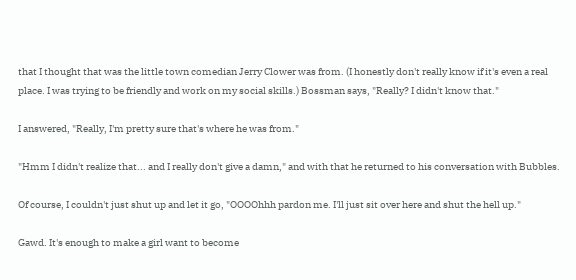that I thought that was the little town comedian Jerry Clower was from. (I honestly don't really know if it's even a real place. I was trying to be friendly and work on my social skills.) Bossman says, "Really? I didn't know that."

I answered, "Really, I'm pretty sure that's where he was from."

"Hmm I didn't realize that... and I really don't give a damn," and with that he returned to his conversation with Bubbles.

Of course, I couldn't just shut up and let it go, "OOOOhhh pardon me. I'll just sit over here and shut the hell up."

Gawd. It's enough to make a girl want to become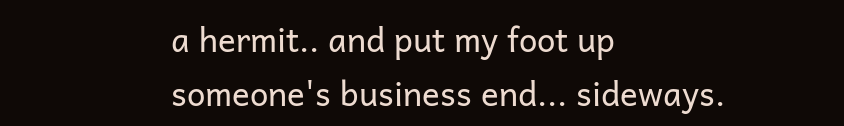a hermit.. and put my foot up someone's business end... sideways.